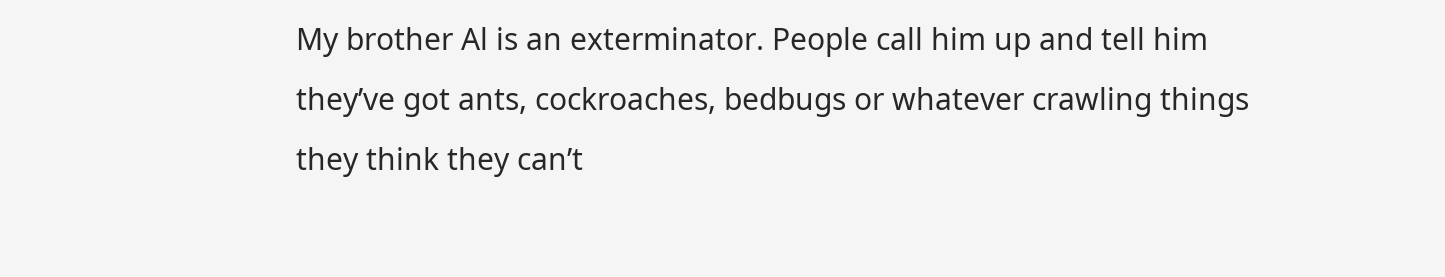My brother Al is an exterminator. People call him up and tell him they’ve got ants, cockroaches, bedbugs or whatever crawling things they think they can’t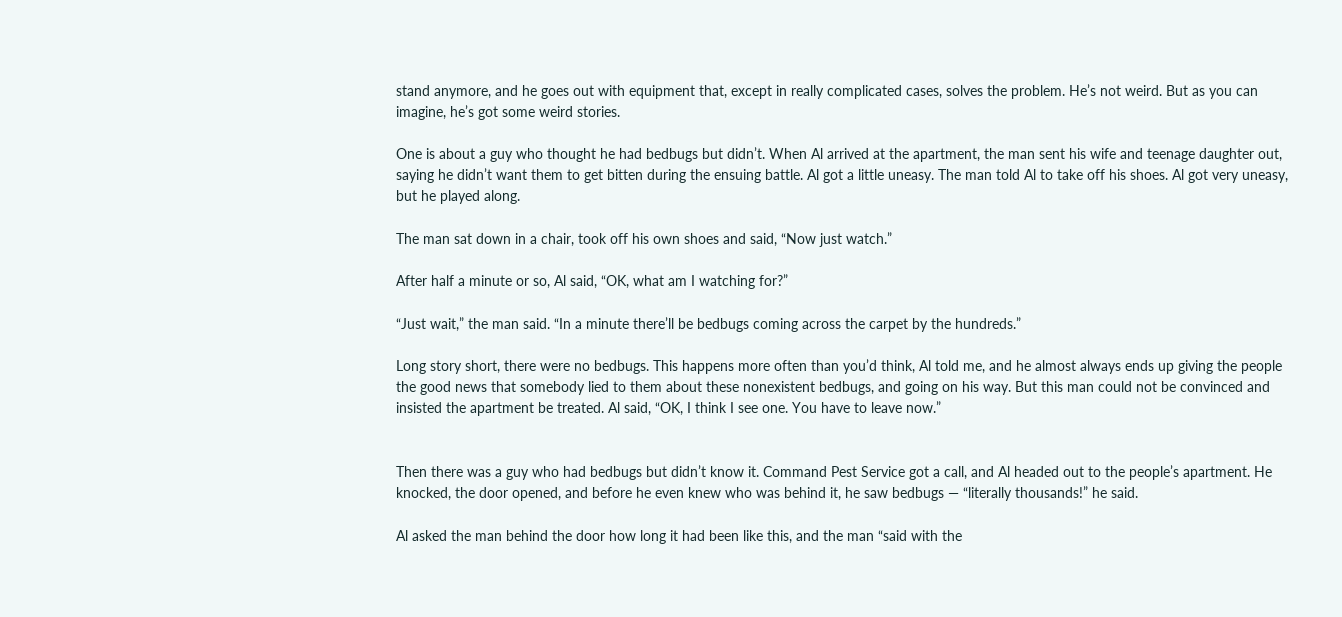stand anymore, and he goes out with equipment that, except in really complicated cases, solves the problem. He’s not weird. But as you can imagine, he’s got some weird stories.

One is about a guy who thought he had bedbugs but didn’t. When Al arrived at the apartment, the man sent his wife and teenage daughter out, saying he didn’t want them to get bitten during the ensuing battle. Al got a little uneasy. The man told Al to take off his shoes. Al got very uneasy, but he played along.

The man sat down in a chair, took off his own shoes and said, “Now just watch.”

After half a minute or so, Al said, “OK, what am I watching for?”

“Just wait,” the man said. “In a minute there’ll be bedbugs coming across the carpet by the hundreds.”

Long story short, there were no bedbugs. This happens more often than you’d think, Al told me, and he almost always ends up giving the people the good news that somebody lied to them about these nonexistent bedbugs, and going on his way. But this man could not be convinced and insisted the apartment be treated. Al said, “OK, I think I see one. You have to leave now.”


Then there was a guy who had bedbugs but didn’t know it. Command Pest Service got a call, and Al headed out to the people’s apartment. He knocked, the door opened, and before he even knew who was behind it, he saw bedbugs — “literally thousands!” he said.

Al asked the man behind the door how long it had been like this, and the man “said with the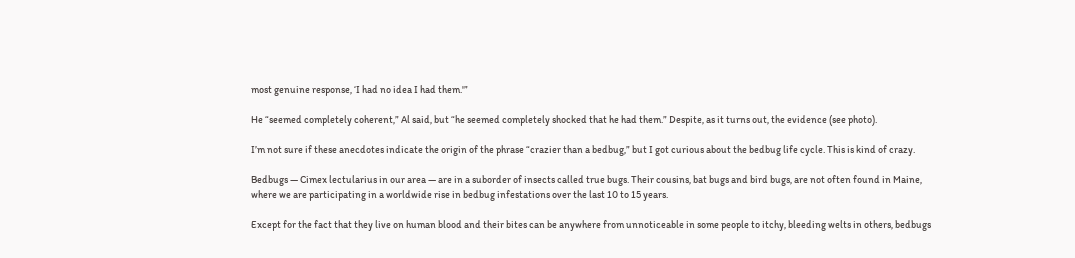most genuine response, ‘I had no idea I had them.'”

He “seemed completely coherent,” Al said, but “he seemed completely shocked that he had them.” Despite, as it turns out, the evidence (see photo).

I’m not sure if these anecdotes indicate the origin of the phrase “crazier than a bedbug,” but I got curious about the bedbug life cycle. This is kind of crazy.

Bedbugs — Cimex lectularius in our area — are in a suborder of insects called true bugs. Their cousins, bat bugs and bird bugs, are not often found in Maine, where we are participating in a worldwide rise in bedbug infestations over the last 10 to 15 years.

Except for the fact that they live on human blood and their bites can be anywhere from unnoticeable in some people to itchy, bleeding welts in others, bedbugs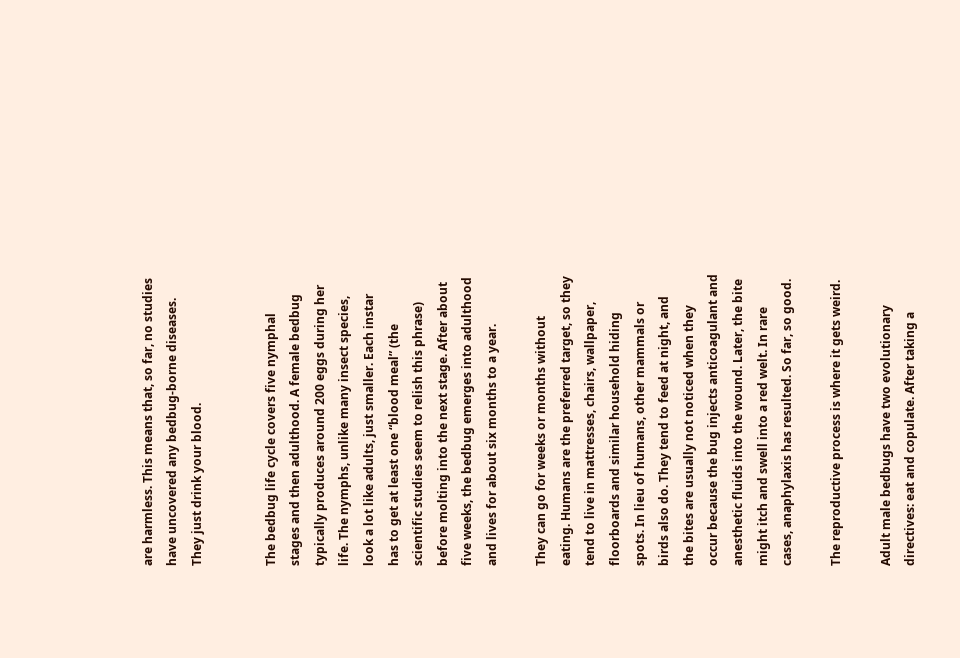are harmless. This means that, so far, no studies have uncovered any bedbug-borne diseases. They just drink your blood.


The bedbug life cycle covers five nymphal stages and then adulthood. A female bedbug typically produces around 200 eggs during her life. The nymphs, unlike many insect species, look a lot like adults, just smaller. Each instar has to get at least one “blood meal” (the scientific studies seem to relish this phrase) before molting into the next stage. After about five weeks, the bedbug emerges into adulthood and lives for about six months to a year.

They can go for weeks or months without eating. Humans are the preferred target, so they tend to live in mattresses, chairs, wallpaper, floorboards and similar household hiding spots. In lieu of humans, other mammals or birds also do. They tend to feed at night, and the bites are usually not noticed when they occur because the bug injects anticoagulant and anesthetic fluids into the wound. Later, the bite might itch and swell into a red welt. In rare cases, anaphylaxis has resulted. So far, so good.

The reproductive process is where it gets weird.

Adult male bedbugs have two evolutionary directives: eat and copulate. After taking a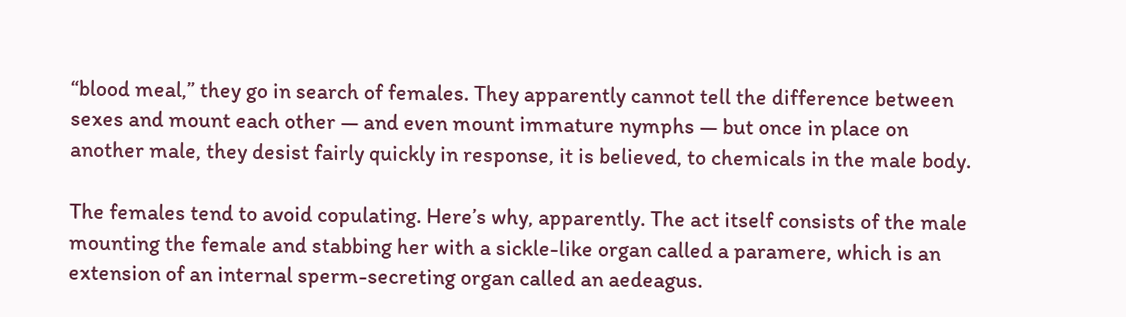“blood meal,” they go in search of females. They apparently cannot tell the difference between sexes and mount each other — and even mount immature nymphs — but once in place on another male, they desist fairly quickly in response, it is believed, to chemicals in the male body.

The females tend to avoid copulating. Here’s why, apparently. The act itself consists of the male mounting the female and stabbing her with a sickle-like organ called a paramere, which is an extension of an internal sperm-secreting organ called an aedeagus.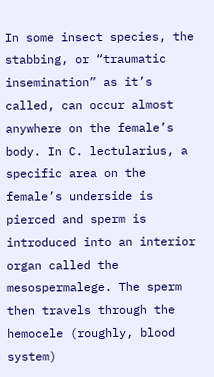In some insect species, the stabbing, or “traumatic insemination” as it’s called, can occur almost anywhere on the female’s body. In C. lectularius, a specific area on the female’s underside is pierced and sperm is introduced into an interior organ called the mesospermalege. The sperm then travels through the hemocele (roughly, blood system)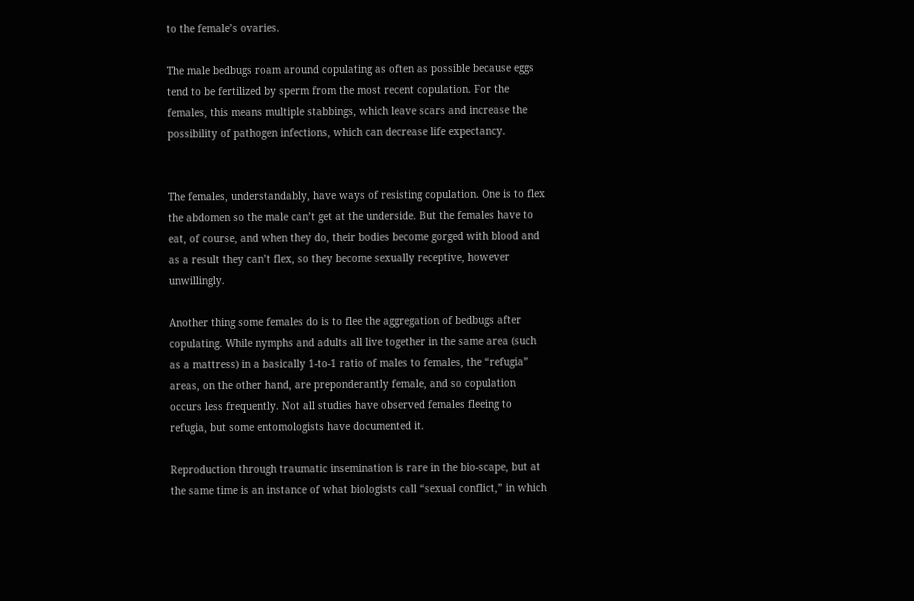to the female’s ovaries.

The male bedbugs roam around copulating as often as possible because eggs tend to be fertilized by sperm from the most recent copulation. For the females, this means multiple stabbings, which leave scars and increase the possibility of pathogen infections, which can decrease life expectancy.


The females, understandably, have ways of resisting copulation. One is to flex the abdomen so the male can’t get at the underside. But the females have to eat, of course, and when they do, their bodies become gorged with blood and as a result they can’t flex, so they become sexually receptive, however unwillingly.

Another thing some females do is to flee the aggregation of bedbugs after copulating. While nymphs and adults all live together in the same area (such as a mattress) in a basically 1-to-1 ratio of males to females, the “refugia” areas, on the other hand, are preponderantly female, and so copulation occurs less frequently. Not all studies have observed females fleeing to refugia, but some entomologists have documented it.

Reproduction through traumatic insemination is rare in the bio-scape, but at the same time is an instance of what biologists call “sexual conflict,” in which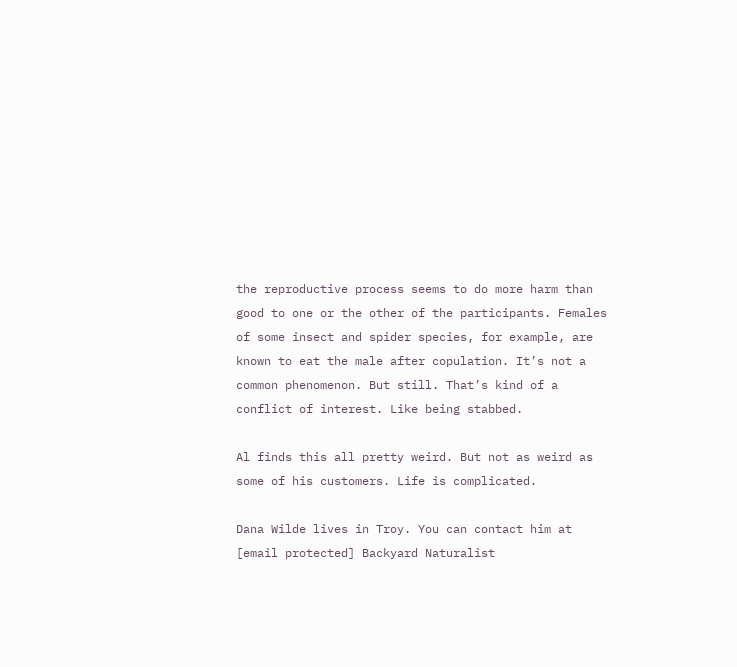the reproductive process seems to do more harm than good to one or the other of the participants. Females of some insect and spider species, for example, are known to eat the male after copulation. It’s not a common phenomenon. But still. That’s kind of a conflict of interest. Like being stabbed.

Al finds this all pretty weird. But not as weird as some of his customers. Life is complicated.

Dana Wilde lives in Troy. You can contact him at [email protected] Backyard Naturalist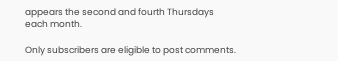appears the second and fourth Thursdays each month.

Only subscribers are eligible to post comments.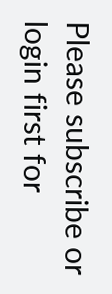Please subscribe or login first for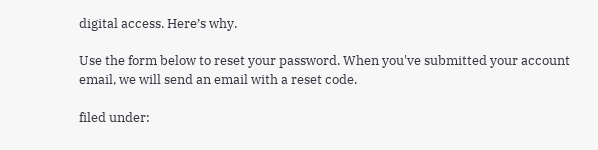digital access. Here’s why.

Use the form below to reset your password. When you've submitted your account email, we will send an email with a reset code.

filed under: